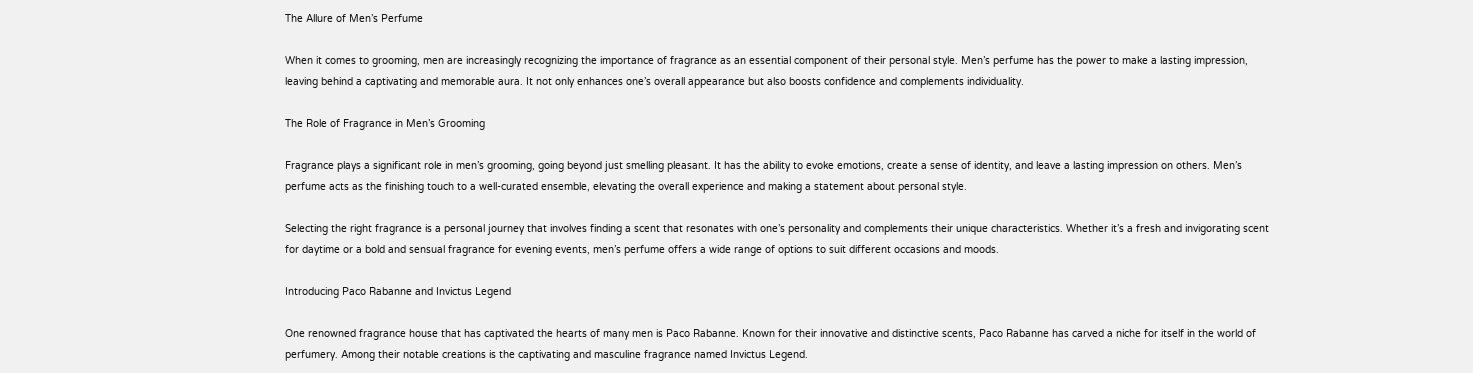The Allure of Men’s Perfume

When it comes to grooming, men are increasingly recognizing the importance of fragrance as an essential component of their personal style. Men’s perfume has the power to make a lasting impression, leaving behind a captivating and memorable aura. It not only enhances one’s overall appearance but also boosts confidence and complements individuality.

The Role of Fragrance in Men’s Grooming

Fragrance plays a significant role in men’s grooming, going beyond just smelling pleasant. It has the ability to evoke emotions, create a sense of identity, and leave a lasting impression on others. Men’s perfume acts as the finishing touch to a well-curated ensemble, elevating the overall experience and making a statement about personal style.

Selecting the right fragrance is a personal journey that involves finding a scent that resonates with one’s personality and complements their unique characteristics. Whether it’s a fresh and invigorating scent for daytime or a bold and sensual fragrance for evening events, men’s perfume offers a wide range of options to suit different occasions and moods.

Introducing Paco Rabanne and Invictus Legend

One renowned fragrance house that has captivated the hearts of many men is Paco Rabanne. Known for their innovative and distinctive scents, Paco Rabanne has carved a niche for itself in the world of perfumery. Among their notable creations is the captivating and masculine fragrance named Invictus Legend.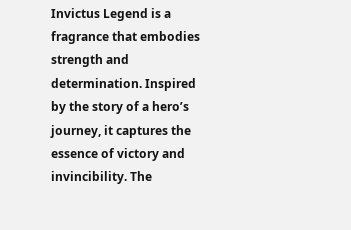Invictus Legend is a fragrance that embodies strength and determination. Inspired by the story of a hero’s journey, it captures the essence of victory and invincibility. The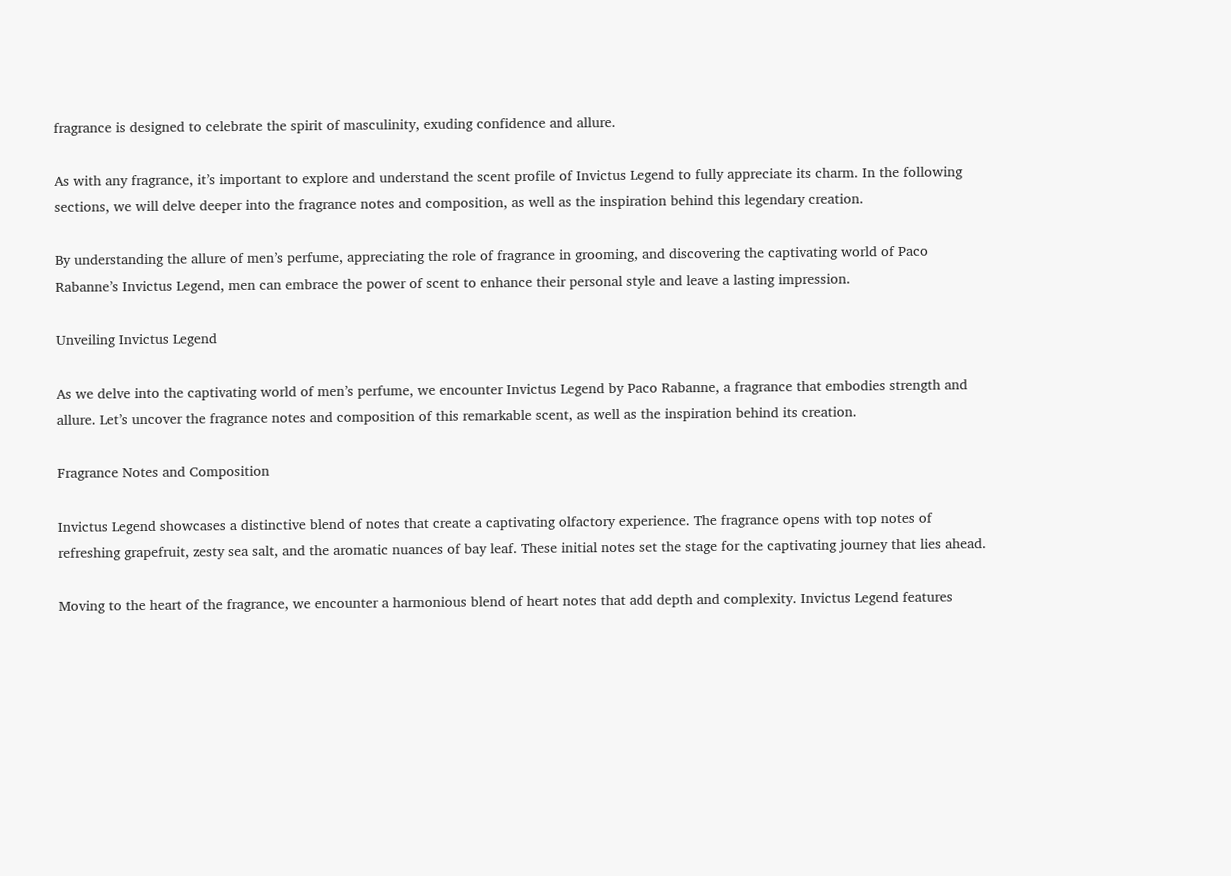fragrance is designed to celebrate the spirit of masculinity, exuding confidence and allure.

As with any fragrance, it’s important to explore and understand the scent profile of Invictus Legend to fully appreciate its charm. In the following sections, we will delve deeper into the fragrance notes and composition, as well as the inspiration behind this legendary creation.

By understanding the allure of men’s perfume, appreciating the role of fragrance in grooming, and discovering the captivating world of Paco Rabanne’s Invictus Legend, men can embrace the power of scent to enhance their personal style and leave a lasting impression.

Unveiling Invictus Legend

As we delve into the captivating world of men’s perfume, we encounter Invictus Legend by Paco Rabanne, a fragrance that embodies strength and allure. Let’s uncover the fragrance notes and composition of this remarkable scent, as well as the inspiration behind its creation.

Fragrance Notes and Composition

Invictus Legend showcases a distinctive blend of notes that create a captivating olfactory experience. The fragrance opens with top notes of refreshing grapefruit, zesty sea salt, and the aromatic nuances of bay leaf. These initial notes set the stage for the captivating journey that lies ahead.

Moving to the heart of the fragrance, we encounter a harmonious blend of heart notes that add depth and complexity. Invictus Legend features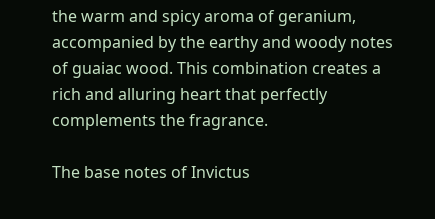the warm and spicy aroma of geranium, accompanied by the earthy and woody notes of guaiac wood. This combination creates a rich and alluring heart that perfectly complements the fragrance.

The base notes of Invictus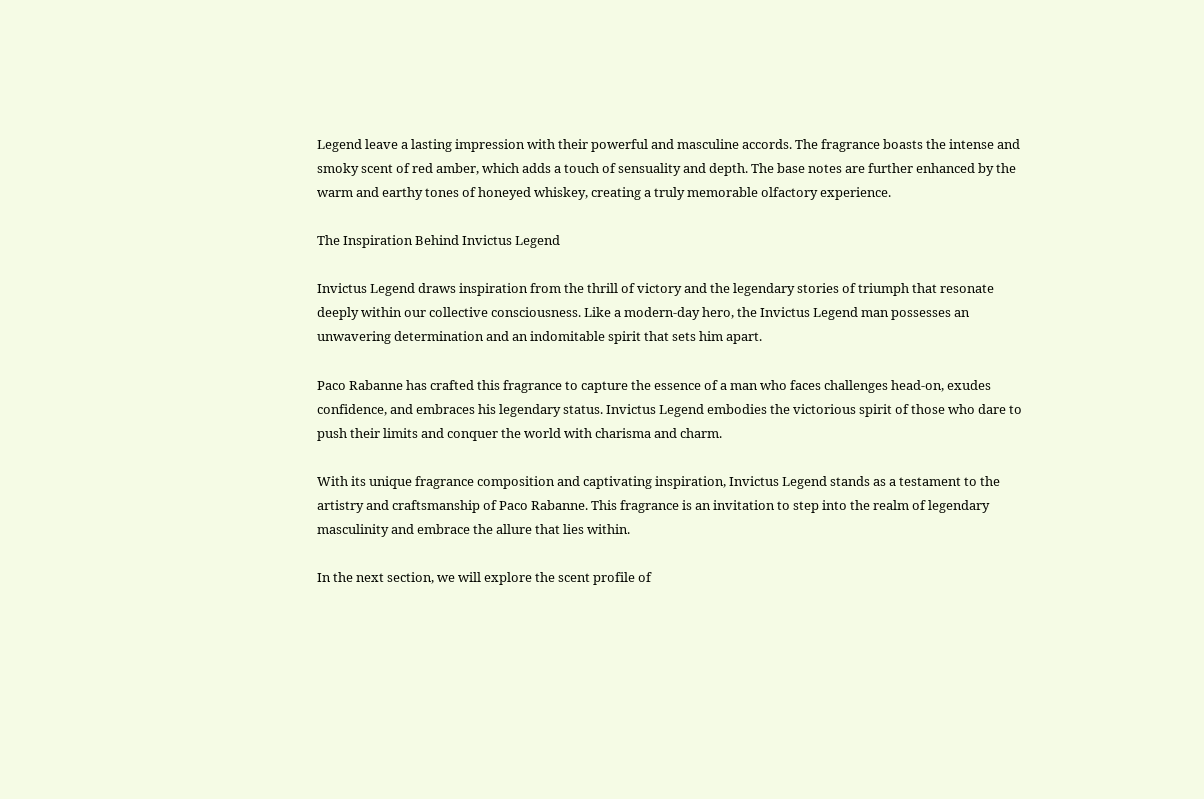Legend leave a lasting impression with their powerful and masculine accords. The fragrance boasts the intense and smoky scent of red amber, which adds a touch of sensuality and depth. The base notes are further enhanced by the warm and earthy tones of honeyed whiskey, creating a truly memorable olfactory experience.

The Inspiration Behind Invictus Legend

Invictus Legend draws inspiration from the thrill of victory and the legendary stories of triumph that resonate deeply within our collective consciousness. Like a modern-day hero, the Invictus Legend man possesses an unwavering determination and an indomitable spirit that sets him apart.

Paco Rabanne has crafted this fragrance to capture the essence of a man who faces challenges head-on, exudes confidence, and embraces his legendary status. Invictus Legend embodies the victorious spirit of those who dare to push their limits and conquer the world with charisma and charm.

With its unique fragrance composition and captivating inspiration, Invictus Legend stands as a testament to the artistry and craftsmanship of Paco Rabanne. This fragrance is an invitation to step into the realm of legendary masculinity and embrace the allure that lies within.

In the next section, we will explore the scent profile of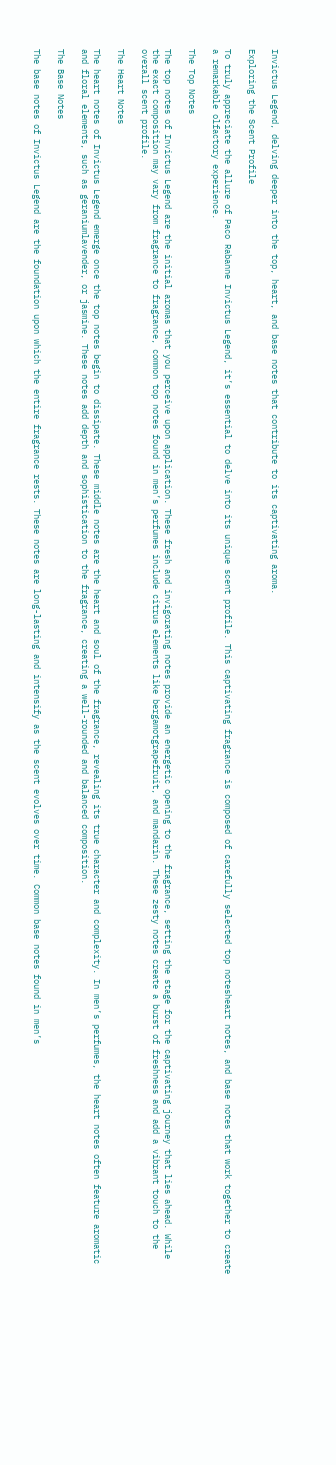Invictus Legend, delving deeper into the top, heart, and base notes that contribute to its captivating aroma.

Exploring the Scent Profile

To truly appreciate the allure of Paco Rabanne Invictus Legend, it’s essential to delve into its unique scent profile. This captivating fragrance is composed of carefully selected top notesheart notes, and base notes that work together to create a remarkable olfactory experience.

The Top Notes

The top notes of Invictus Legend are the initial aromas that you perceive upon application. These fresh and invigorating notes provide an energetic opening to the fragrance, setting the stage for the captivating journey that lies ahead. While the exact composition may vary from fragrance to fragrance, common top notes found in men’s perfumes include citrus elements like bergamotgrapefruit, and mandarin. These zesty notes create a burst of freshness and add a vibrant touch to the overall scent profile.

The Heart Notes

The heart notes of Invictus Legend emerge once the top notes begin to dissipate. These middle notes are the heart and soul of the fragrance, revealing its true character and complexity. In men’s perfumes, the heart notes often feature aromatic and floral elements, such as geraniumlavender, or jasmine. These notes add depth and sophistication to the fragrance, creating a well-rounded and balanced composition.

The Base Notes

The base notes of Invictus Legend are the foundation upon which the entire fragrance rests. These notes are long-lasting and intensify as the scent evolves over time. Common base notes found in men’s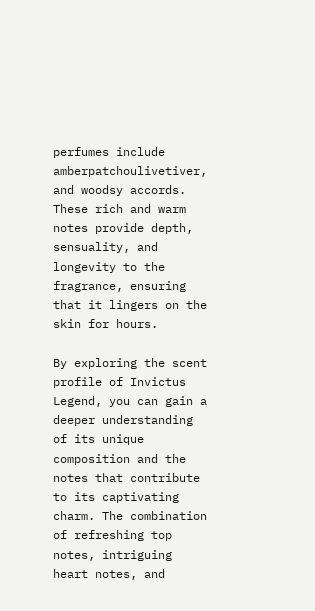perfumes include amberpatchoulivetiver, and woodsy accords. These rich and warm notes provide depth, sensuality, and longevity to the fragrance, ensuring that it lingers on the skin for hours.

By exploring the scent profile of Invictus Legend, you can gain a deeper understanding of its unique composition and the notes that contribute to its captivating charm. The combination of refreshing top notes, intriguing heart notes, and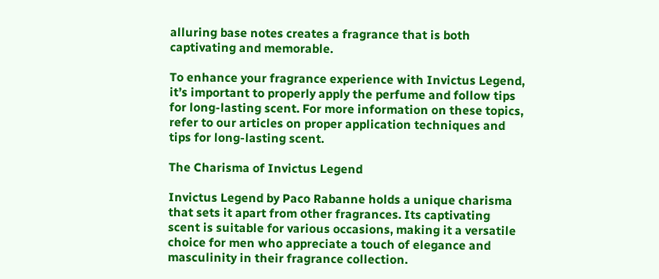alluring base notes creates a fragrance that is both captivating and memorable.

To enhance your fragrance experience with Invictus Legend, it’s important to properly apply the perfume and follow tips for long-lasting scent. For more information on these topics, refer to our articles on proper application techniques and tips for long-lasting scent.

The Charisma of Invictus Legend

Invictus Legend by Paco Rabanne holds a unique charisma that sets it apart from other fragrances. Its captivating scent is suitable for various occasions, making it a versatile choice for men who appreciate a touch of elegance and masculinity in their fragrance collection.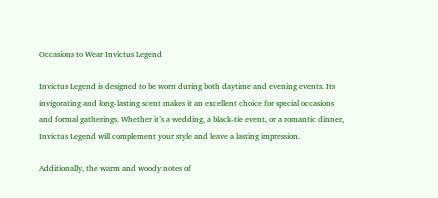Occasions to Wear Invictus Legend

Invictus Legend is designed to be worn during both daytime and evening events. Its invigorating and long-lasting scent makes it an excellent choice for special occasions and formal gatherings. Whether it’s a wedding, a black-tie event, or a romantic dinner, Invictus Legend will complement your style and leave a lasting impression.

Additionally, the warm and woody notes of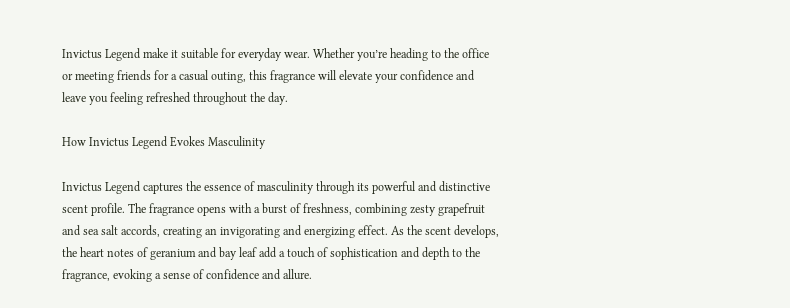Invictus Legend make it suitable for everyday wear. Whether you’re heading to the office or meeting friends for a casual outing, this fragrance will elevate your confidence and leave you feeling refreshed throughout the day.

How Invictus Legend Evokes Masculinity

Invictus Legend captures the essence of masculinity through its powerful and distinctive scent profile. The fragrance opens with a burst of freshness, combining zesty grapefruit and sea salt accords, creating an invigorating and energizing effect. As the scent develops, the heart notes of geranium and bay leaf add a touch of sophistication and depth to the fragrance, evoking a sense of confidence and allure.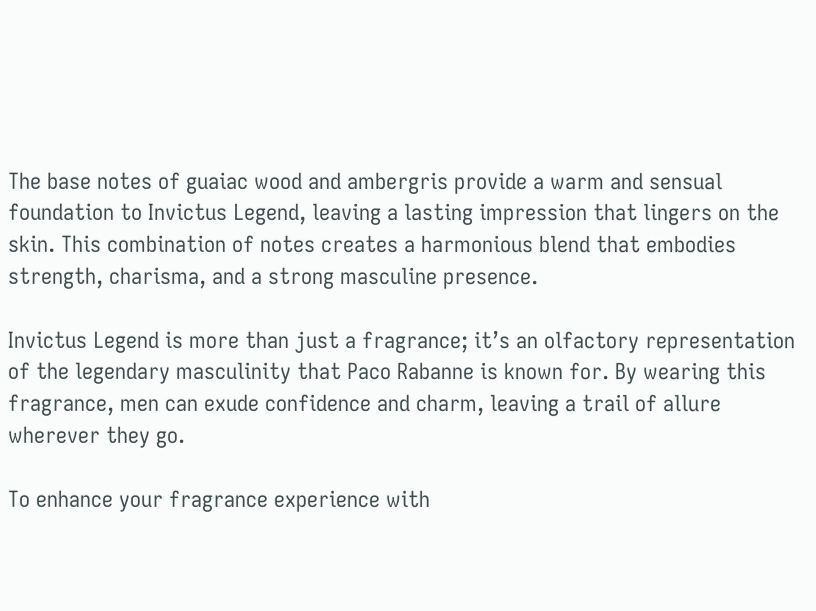The base notes of guaiac wood and ambergris provide a warm and sensual foundation to Invictus Legend, leaving a lasting impression that lingers on the skin. This combination of notes creates a harmonious blend that embodies strength, charisma, and a strong masculine presence.

Invictus Legend is more than just a fragrance; it’s an olfactory representation of the legendary masculinity that Paco Rabanne is known for. By wearing this fragrance, men can exude confidence and charm, leaving a trail of allure wherever they go.

To enhance your fragrance experience with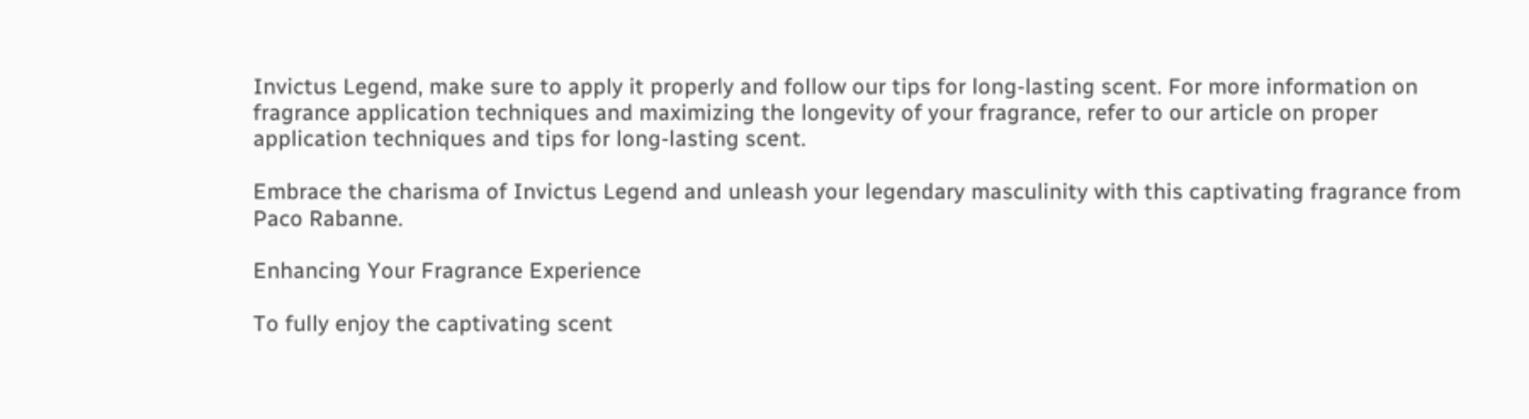Invictus Legend, make sure to apply it properly and follow our tips for long-lasting scent. For more information on fragrance application techniques and maximizing the longevity of your fragrance, refer to our article on proper application techniques and tips for long-lasting scent.

Embrace the charisma of Invictus Legend and unleash your legendary masculinity with this captivating fragrance from Paco Rabanne.

Enhancing Your Fragrance Experience

To fully enjoy the captivating scent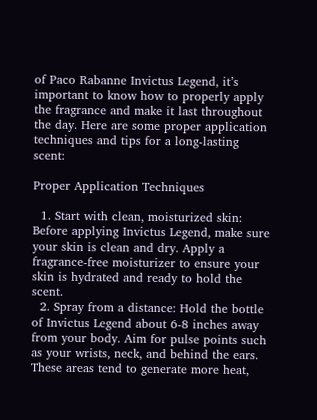of Paco Rabanne Invictus Legend, it’s important to know how to properly apply the fragrance and make it last throughout the day. Here are some proper application techniques and tips for a long-lasting scent:

Proper Application Techniques

  1. Start with clean, moisturized skin: Before applying Invictus Legend, make sure your skin is clean and dry. Apply a fragrance-free moisturizer to ensure your skin is hydrated and ready to hold the scent.
  2. Spray from a distance: Hold the bottle of Invictus Legend about 6-8 inches away from your body. Aim for pulse points such as your wrists, neck, and behind the ears. These areas tend to generate more heat,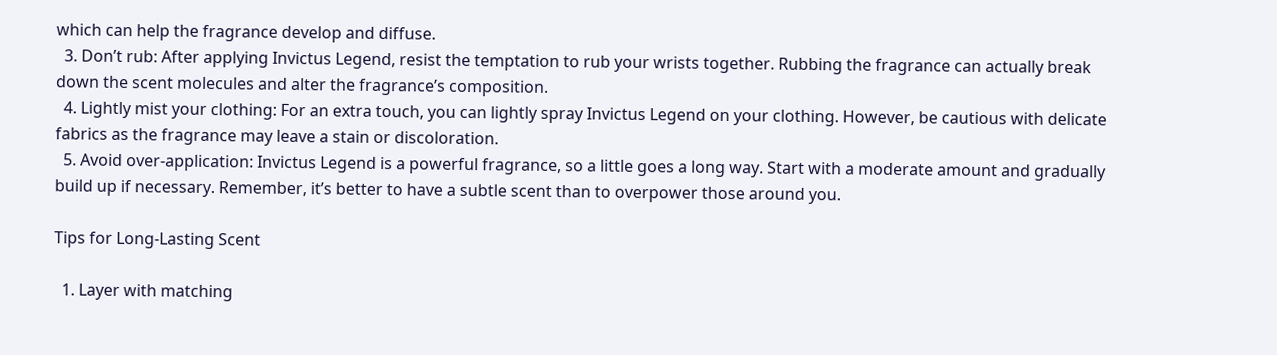which can help the fragrance develop and diffuse.
  3. Don’t rub: After applying Invictus Legend, resist the temptation to rub your wrists together. Rubbing the fragrance can actually break down the scent molecules and alter the fragrance’s composition.
  4. Lightly mist your clothing: For an extra touch, you can lightly spray Invictus Legend on your clothing. However, be cautious with delicate fabrics as the fragrance may leave a stain or discoloration.
  5. Avoid over-application: Invictus Legend is a powerful fragrance, so a little goes a long way. Start with a moderate amount and gradually build up if necessary. Remember, it’s better to have a subtle scent than to overpower those around you.

Tips for Long-Lasting Scent

  1. Layer with matching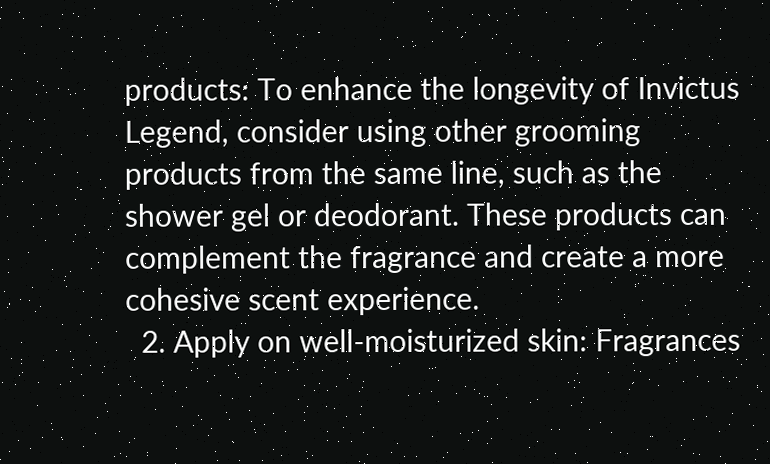products: To enhance the longevity of Invictus Legend, consider using other grooming products from the same line, such as the shower gel or deodorant. These products can complement the fragrance and create a more cohesive scent experience.
  2. Apply on well-moisturized skin: Fragrances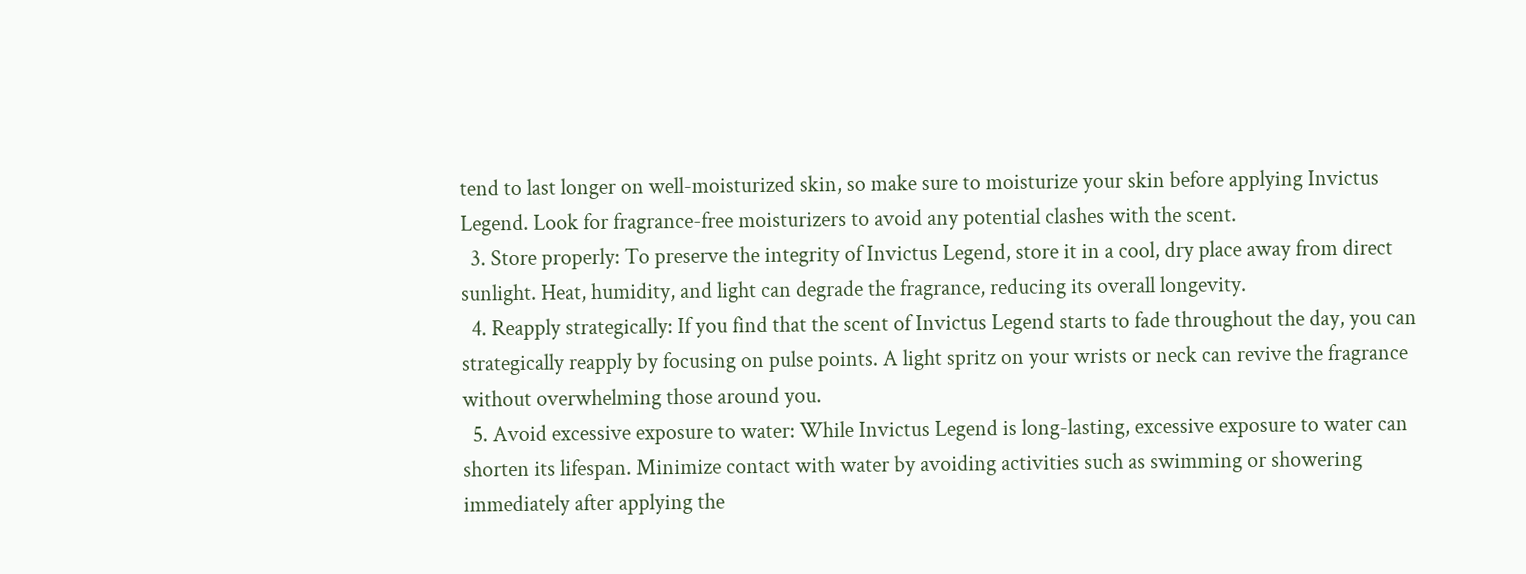tend to last longer on well-moisturized skin, so make sure to moisturize your skin before applying Invictus Legend. Look for fragrance-free moisturizers to avoid any potential clashes with the scent.
  3. Store properly: To preserve the integrity of Invictus Legend, store it in a cool, dry place away from direct sunlight. Heat, humidity, and light can degrade the fragrance, reducing its overall longevity.
  4. Reapply strategically: If you find that the scent of Invictus Legend starts to fade throughout the day, you can strategically reapply by focusing on pulse points. A light spritz on your wrists or neck can revive the fragrance without overwhelming those around you.
  5. Avoid excessive exposure to water: While Invictus Legend is long-lasting, excessive exposure to water can shorten its lifespan. Minimize contact with water by avoiding activities such as swimming or showering immediately after applying the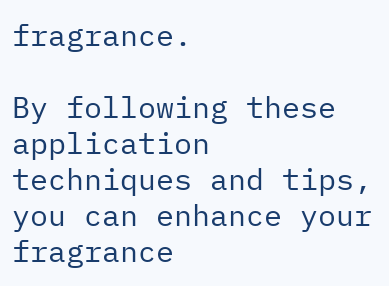fragrance.

By following these application techniques and tips, you can enhance your fragrance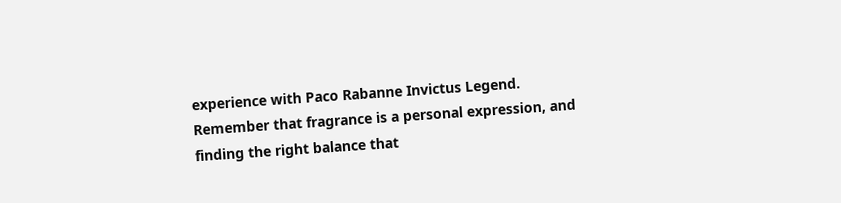experience with Paco Rabanne Invictus Legend. Remember that fragrance is a personal expression, and finding the right balance that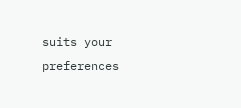suits your preferences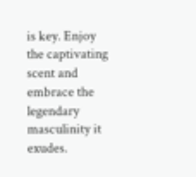is key. Enjoy the captivating scent and embrace the legendary masculinity it exudes.